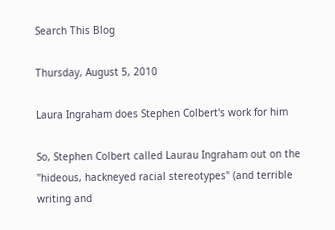Search This Blog

Thursday, August 5, 2010

Laura Ingraham does Stephen Colbert's work for him

So, Stephen Colbert called Laurau Ingraham out on the "hideous, hackneyed racial stereotypes" (and terrible writing and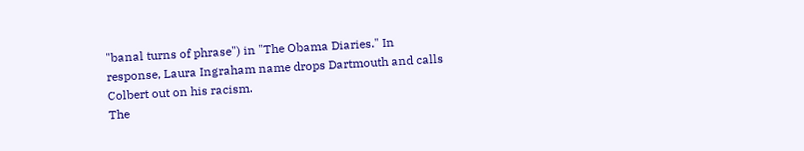"banal turns of phrase") in "The Obama Diaries." In response, Laura Ingraham name drops Dartmouth and calls Colbert out on his racism.
The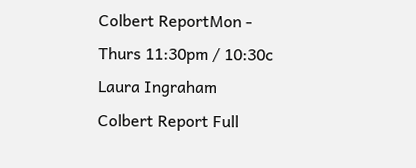Colbert ReportMon - Thurs 11:30pm / 10:30c
Laura Ingraham
Colbert Report Full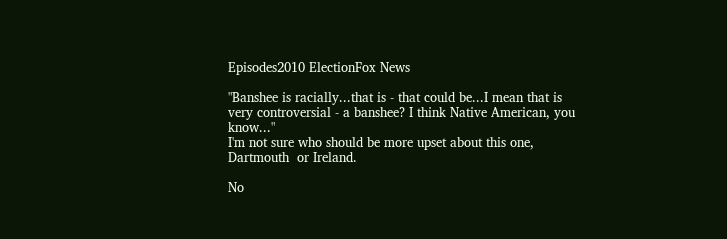Episodes2010 ElectionFox News

"Banshee is racially...that is - that could be...I mean that is very controversial - a banshee? I think Native American, you know..."
I'm not sure who should be more upset about this one, Dartmouth  or Ireland.

No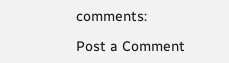comments:

Post a Comment